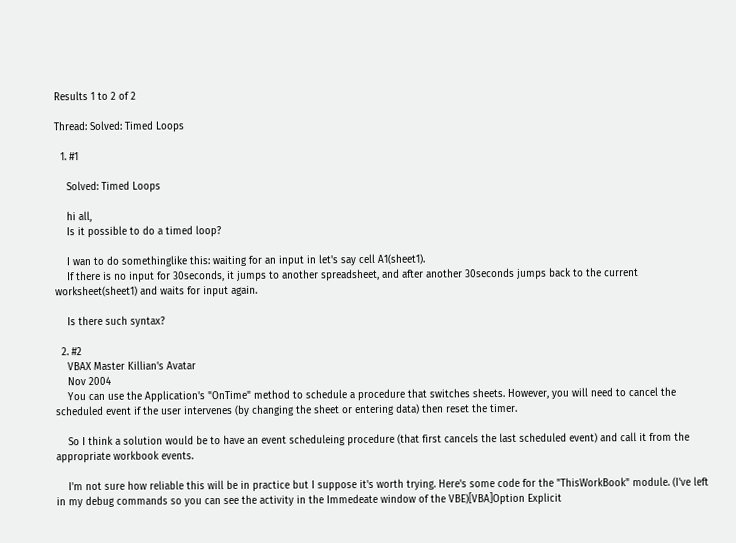Results 1 to 2 of 2

Thread: Solved: Timed Loops

  1. #1

    Solved: Timed Loops

    hi all,
    Is it possible to do a timed loop?

    I wan to do somethinglike this: waiting for an input in let's say cell A1(sheet1).
    If there is no input for 30seconds, it jumps to another spreadsheet, and after another 30seconds jumps back to the current worksheet(sheet1) and waits for input again.

    Is there such syntax?

  2. #2
    VBAX Master Killian's Avatar
    Nov 2004
    You can use the Application's "OnTime" method to schedule a procedure that switches sheets. However, you will need to cancel the scheduled event if the user intervenes (by changing the sheet or entering data) then reset the timer.

    So I think a solution would be to have an event scheduleing procedure (that first cancels the last scheduled event) and call it from the appropriate workbook events.

    I'm not sure how reliable this will be in practice but I suppose it's worth trying. Here's some code for the "ThisWorkBook" module. (I've left in my debug commands so you can see the activity in the Immedeate window of the VBE)[VBA]Option Explicit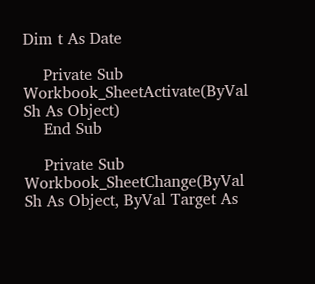Dim t As Date

    Private Sub Workbook_SheetActivate(ByVal Sh As Object)
    End Sub

    Private Sub Workbook_SheetChange(ByVal Sh As Object, ByVal Target As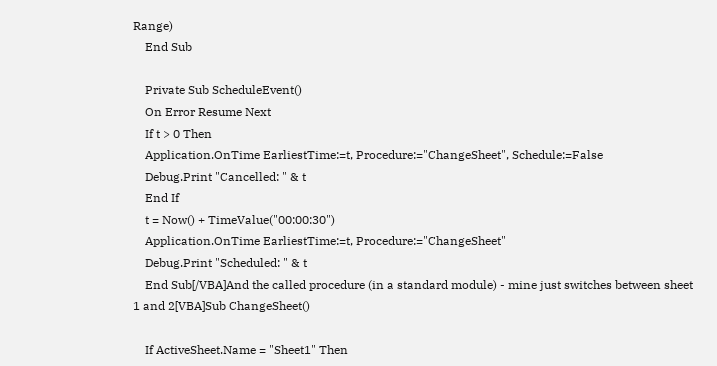Range)
    End Sub

    Private Sub ScheduleEvent()
    On Error Resume Next
    If t > 0 Then
    Application.OnTime EarliestTime:=t, Procedure:="ChangeSheet", Schedule:=False
    Debug.Print "Cancelled: " & t
    End If
    t = Now() + TimeValue("00:00:30")
    Application.OnTime EarliestTime:=t, Procedure:="ChangeSheet"
    Debug.Print "Scheduled: " & t
    End Sub[/VBA]And the called procedure (in a standard module) - mine just switches between sheet 1 and 2[VBA]Sub ChangeSheet()

    If ActiveSheet.Name = "Sheet1" Then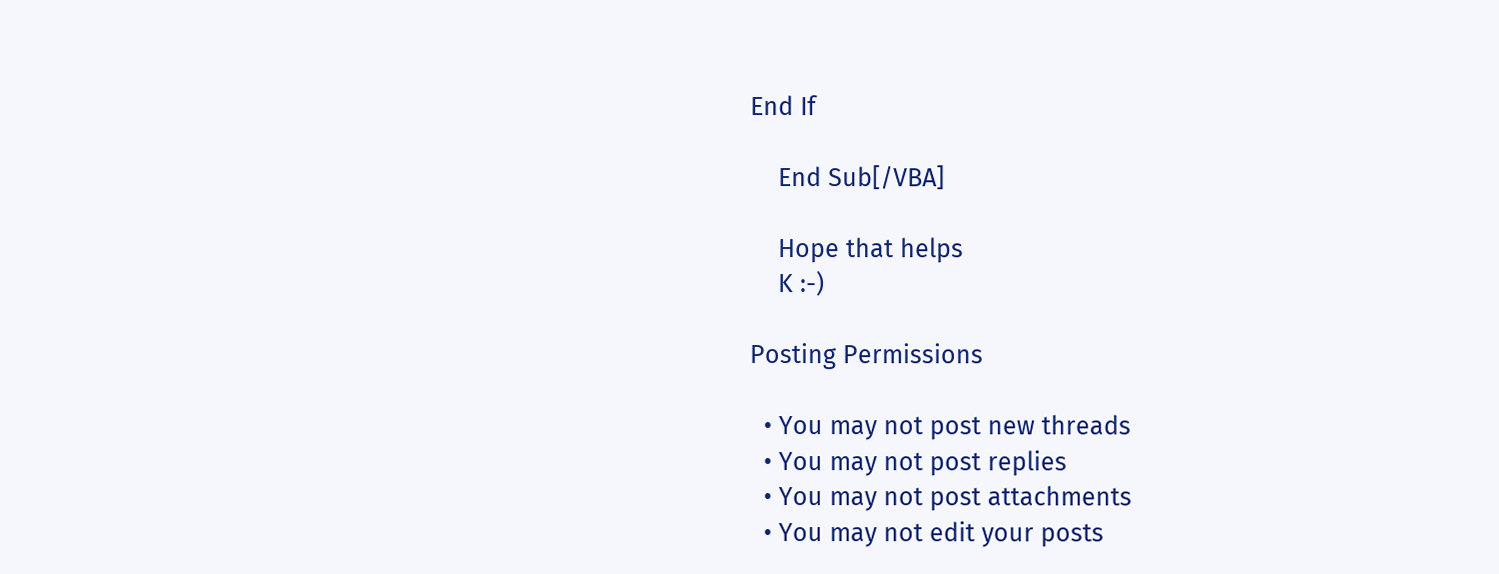End If

    End Sub[/VBA]

    Hope that helps
    K :-)

Posting Permissions

  • You may not post new threads
  • You may not post replies
  • You may not post attachments
  • You may not edit your posts